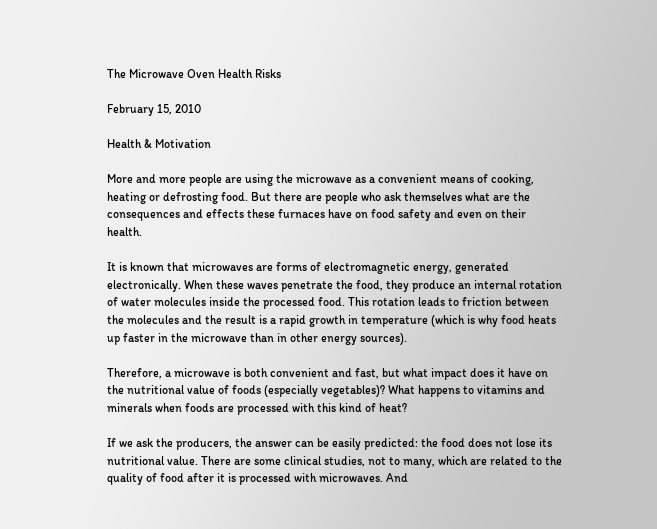The Microwave Oven Health Risks

February 15, 2010

Health & Motivation

More and more people are using the microwave as a convenient means of cooking, heating or defrosting food. But there are people who ask themselves what are the consequences and effects these furnaces have on food safety and even on their health.

It is known that microwaves are forms of electromagnetic energy, generated electronically. When these waves penetrate the food, they produce an internal rotation of water molecules inside the processed food. This rotation leads to friction between the molecules and the result is a rapid growth in temperature (which is why food heats up faster in the microwave than in other energy sources).

Therefore, a microwave is both convenient and fast, but what impact does it have on the nutritional value of foods (especially vegetables)? What happens to vitamins and minerals when foods are processed with this kind of heat?

If we ask the producers, the answer can be easily predicted: the food does not lose its nutritional value. There are some clinical studies, not to many, which are related to the quality of food after it is processed with microwaves. And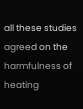all these studies agreed on the harmfulness of heating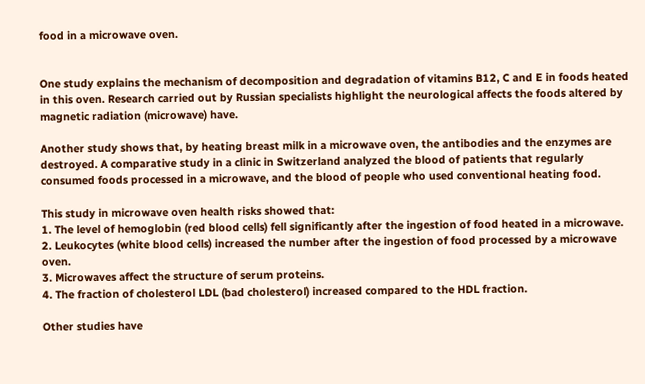food in a microwave oven.


One study explains the mechanism of decomposition and degradation of vitamins B12, C and E in foods heated in this oven. Research carried out by Russian specialists highlight the neurological affects the foods altered by magnetic radiation (microwave) have.

Another study shows that, by heating breast milk in a microwave oven, the antibodies and the enzymes are destroyed. A comparative study in a clinic in Switzerland analyzed the blood of patients that regularly consumed foods processed in a microwave, and the blood of people who used conventional heating food.

This study in microwave oven health risks showed that:
1. The level of hemoglobin (red blood cells) fell significantly after the ingestion of food heated in a microwave.
2. Leukocytes (white blood cells) increased the number after the ingestion of food processed by a microwave oven.
3. Microwaves affect the structure of serum proteins.
4. The fraction of cholesterol LDL (bad cholesterol) increased compared to the HDL fraction.

Other studies have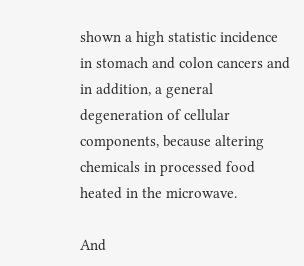shown a high statistic incidence in stomach and colon cancers and in addition, a general degeneration of cellular components, because altering chemicals in processed food heated in the microwave.

And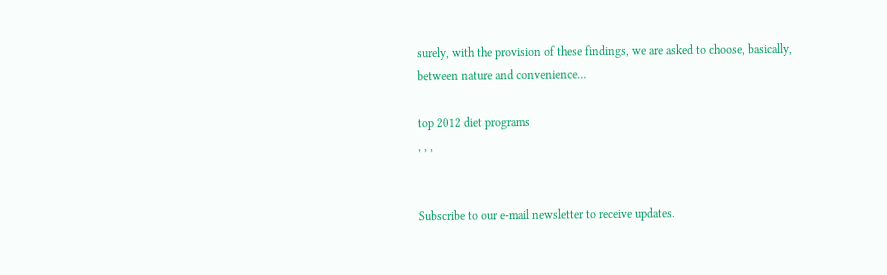surely, with the provision of these findings, we are asked to choose, basically, between nature and convenience…

top 2012 diet programs
, , ,


Subscribe to our e-mail newsletter to receive updates.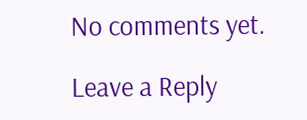No comments yet.

Leave a Reply